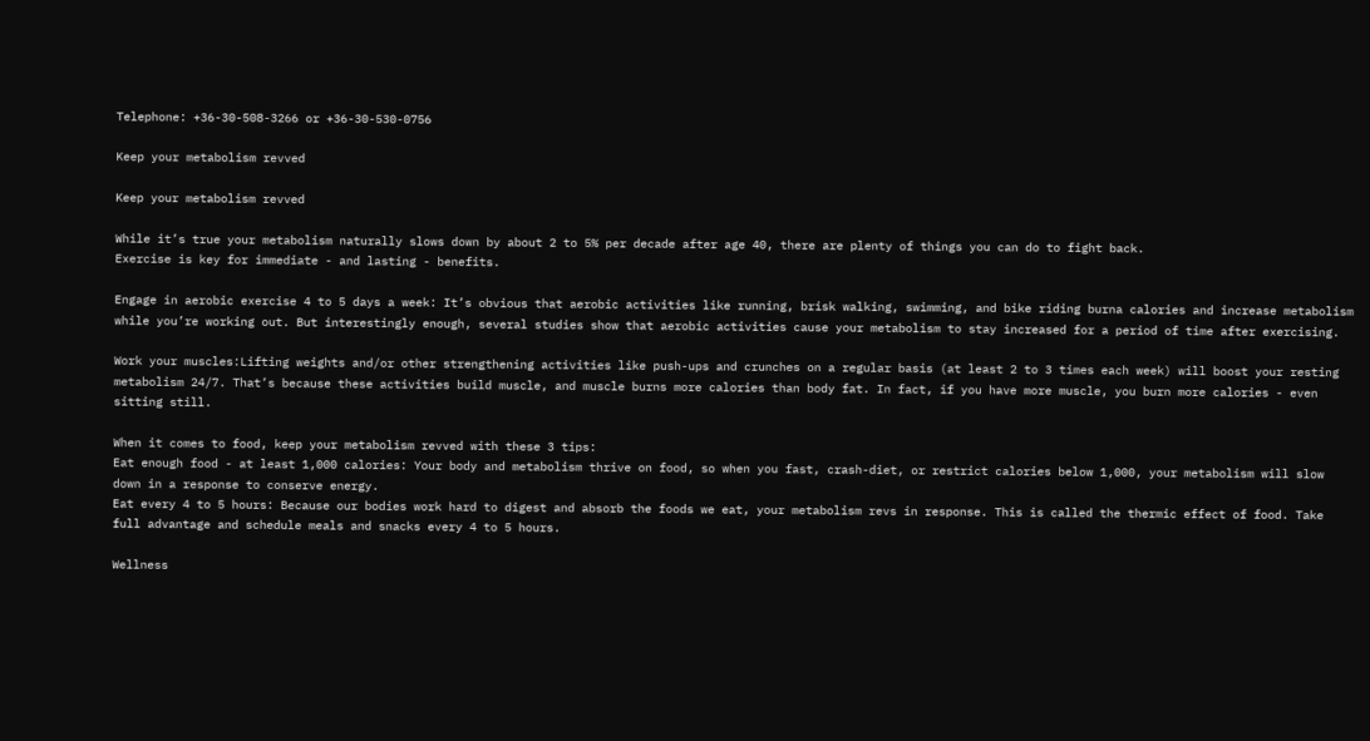Telephone: +36-30-508-3266 or +36-30-530-0756

Keep your metabolism revved

Keep your metabolism revved

While it’s true your metabolism naturally slows down by about 2 to 5% per decade after age 40, there are plenty of things you can do to fight back.
Exercise is key for immediate - and lasting - benefits.

Engage in aerobic exercise 4 to 5 days a week: It’s obvious that aerobic activities like running, brisk walking, swimming, and bike riding burna calories and increase metabolism while you’re working out. But interestingly enough, several studies show that aerobic activities cause your metabolism to stay increased for a period of time after exercising.

Work your muscles:Lifting weights and/or other strengthening activities like push-ups and crunches on a regular basis (at least 2 to 3 times each week) will boost your resting metabolism 24/7. That’s because these activities build muscle, and muscle burns more calories than body fat. In fact, if you have more muscle, you burn more calories - even sitting still.

When it comes to food, keep your metabolism revved with these 3 tips:
Eat enough food - at least 1,000 calories: Your body and metabolism thrive on food, so when you fast, crash-diet, or restrict calories below 1,000, your metabolism will slow down in a response to conserve energy.
Eat every 4 to 5 hours: Because our bodies work hard to digest and absorb the foods we eat, your metabolism revs in response. This is called the thermic effect of food. Take full advantage and schedule meals and snacks every 4 to 5 hours.

Wellness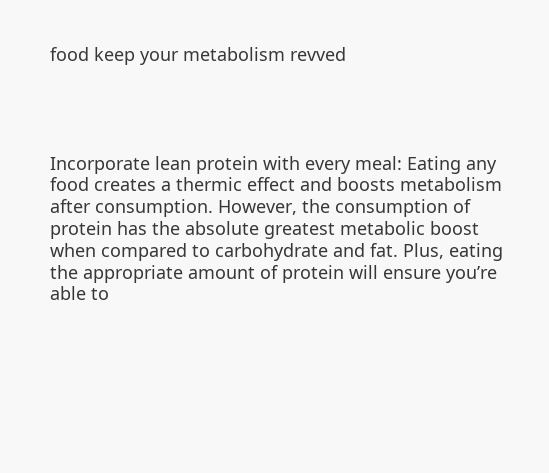food keep your metabolism revved




Incorporate lean protein with every meal: Eating any food creates a thermic effect and boosts metabolism after consumption. However, the consumption of protein has the absolute greatest metabolic boost when compared to carbohydrate and fat. Plus, eating the appropriate amount of protein will ensure you’re able to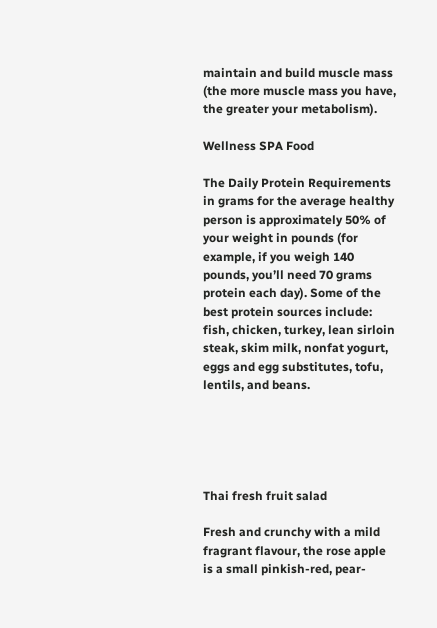maintain and build muscle mass (the more muscle mass you have, the greater your metabolism).

Wellness SPA Food

The Daily Protein Requirements in grams for the average healthy person is approximately 50% of your weight in pounds (for example, if you weigh 140 pounds, you’ll need 70 grams protein each day). Some of the best protein sources include: fish, chicken, turkey, lean sirloin steak, skim milk, nonfat yogurt, eggs and egg substitutes, tofu, lentils, and beans.





Thai fresh fruit salad

Fresh and crunchy with a mild fragrant flavour, the rose apple is a small pinkish-red, pear-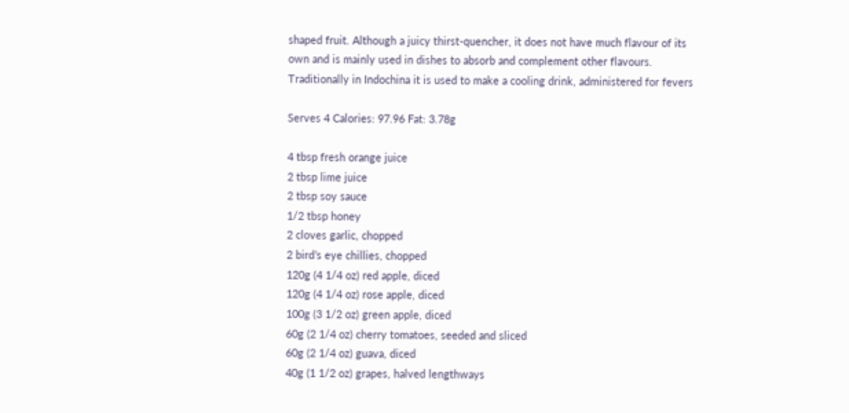shaped fruit. Although a juicy thirst-quencher, it does not have much flavour of its own and is mainly used in dishes to absorb and complement other flavours. Traditionally in Indochina it is used to make a cooling drink, administered for fevers

Serves 4 Calories: 97.96 Fat: 3.78g

4 tbsp fresh orange juice
2 tbsp lime juice
2 tbsp soy sauce
1/2 tbsp honey
2 cloves garlic, chopped
2 bird’s eye chillies, chopped
120g (4 1/4 oz) red apple, diced
120g (4 1/4 oz) rose apple, diced
100g (3 1/2 oz) green apple, diced
60g (2 1/4 oz) cherry tomatoes, seeded and sliced
60g (2 1/4 oz) guava, diced
40g (1 1/2 oz) grapes, halved lengthways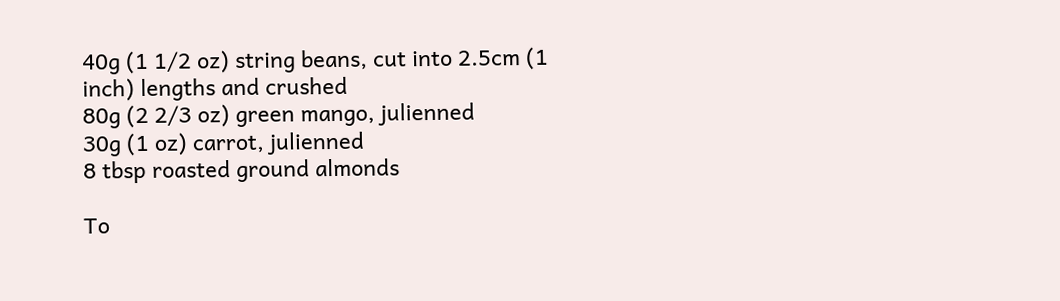40g (1 1/2 oz) string beans, cut into 2.5cm (1 inch) lengths and crushed
80g (2 2/3 oz) green mango, julienned
30g (1 oz) carrot, julienned
8 tbsp roasted ground almonds

To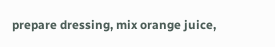prepare dressing, mix orange juice,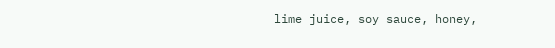lime juice, soy sauce, honey,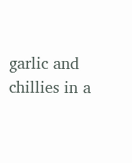garlic and chillies in a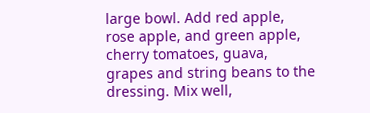large bowl. Add red apple, rose apple, and green apple, cherry tomatoes, guava, grapes and string beans to the dressing. Mix well,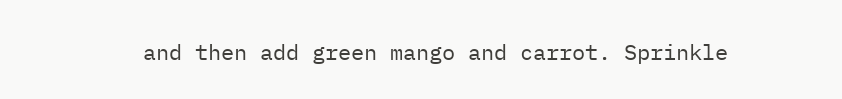and then add green mango and carrot. Sprinkle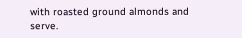with roasted ground almonds and serve.